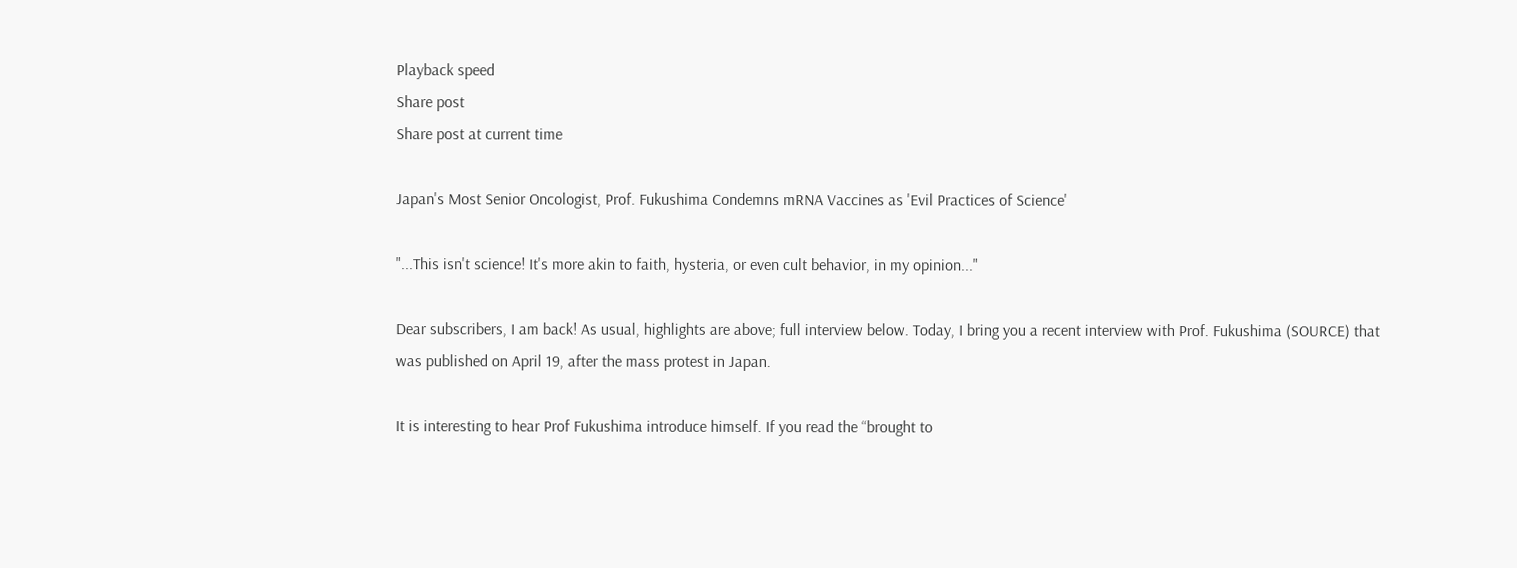Playback speed
Share post
Share post at current time

Japan's Most Senior Oncologist, Prof. Fukushima Condemns mRNA Vaccines as 'Evil Practices of Science'

"...This isn't science! It's more akin to faith, hysteria, or even cult behavior, in my opinion..."

Dear subscribers, I am back! As usual, highlights are above; full interview below. Today, I bring you a recent interview with Prof. Fukushima (SOURCE) that was published on April 19, after the mass protest in Japan.

It is interesting to hear Prof Fukushima introduce himself. If you read the “brought to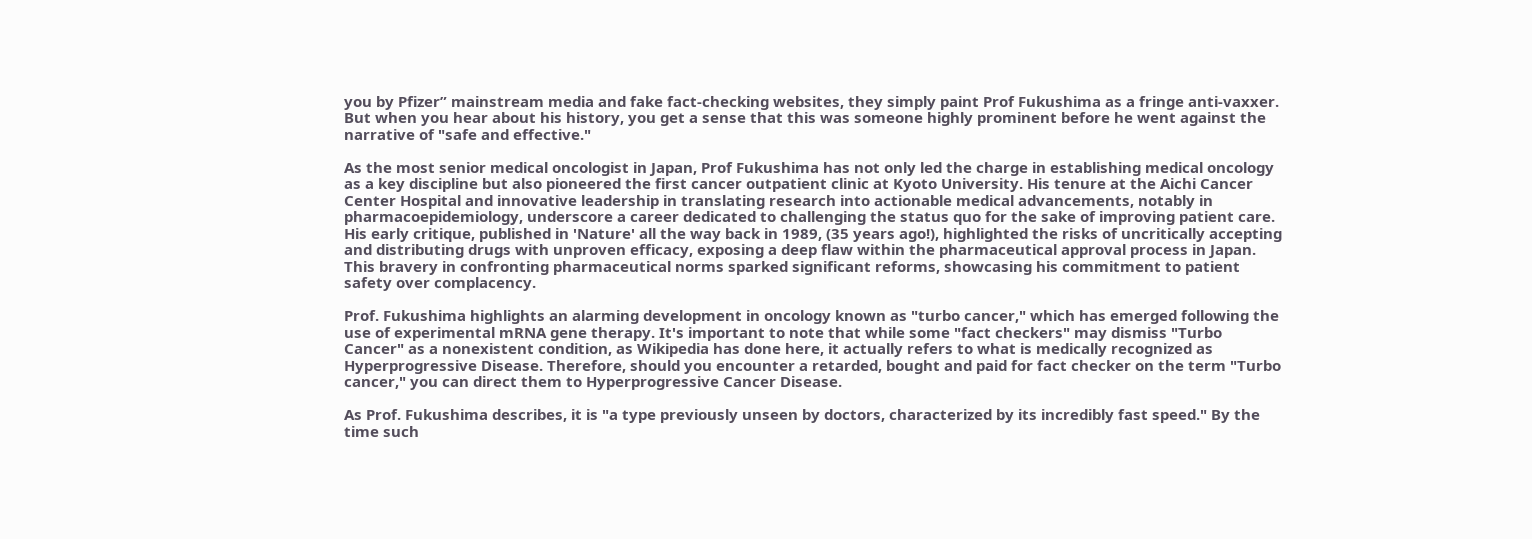you by Pfizer” mainstream media and fake fact-checking websites, they simply paint Prof Fukushima as a fringe anti-vaxxer. But when you hear about his history, you get a sense that this was someone highly prominent before he went against the narrative of "safe and effective."

As the most senior medical oncologist in Japan, Prof Fukushima has not only led the charge in establishing medical oncology as a key discipline but also pioneered the first cancer outpatient clinic at Kyoto University. His tenure at the Aichi Cancer Center Hospital and innovative leadership in translating research into actionable medical advancements, notably in pharmacoepidemiology, underscore a career dedicated to challenging the status quo for the sake of improving patient care. His early critique, published in 'Nature' all the way back in 1989, (35 years ago!), highlighted the risks of uncritically accepting and distributing drugs with unproven efficacy, exposing a deep flaw within the pharmaceutical approval process in Japan. This bravery in confronting pharmaceutical norms sparked significant reforms, showcasing his commitment to patient safety over complacency.

Prof. Fukushima highlights an alarming development in oncology known as "turbo cancer," which has emerged following the use of experimental mRNA gene therapy. It's important to note that while some "fact checkers" may dismiss "Turbo Cancer" as a nonexistent condition, as Wikipedia has done here, it actually refers to what is medically recognized as Hyperprogressive Disease. Therefore, should you encounter a retarded, bought and paid for fact checker on the term "Turbo cancer," you can direct them to Hyperprogressive Cancer Disease.

As Prof. Fukushima describes, it is "a type previously unseen by doctors, characterized by its incredibly fast speed." By the time such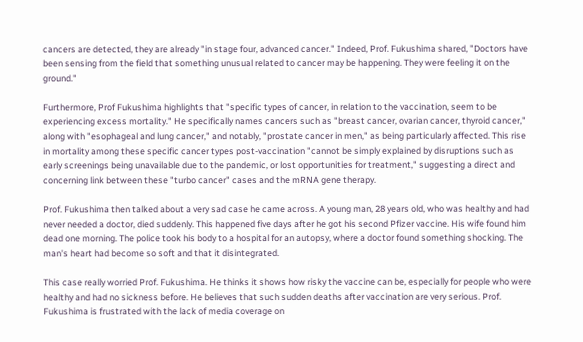cancers are detected, they are already "in stage four, advanced cancer." Indeed, Prof. Fukushima shared, "Doctors have been sensing from the field that something unusual related to cancer may be happening. They were feeling it on the ground."

Furthermore, Prof Fukushima highlights that "specific types of cancer, in relation to the vaccination, seem to be experiencing excess mortality." He specifically names cancers such as "breast cancer, ovarian cancer, thyroid cancer," along with "esophageal and lung cancer," and notably, "prostate cancer in men," as being particularly affected. This rise in mortality among these specific cancer types post-vaccination "cannot be simply explained by disruptions such as early screenings being unavailable due to the pandemic, or lost opportunities for treatment," suggesting a direct and concerning link between these "turbo cancer" cases and the mRNA gene therapy.

Prof. Fukushima then talked about a very sad case he came across. A young man, 28 years old, who was healthy and had never needed a doctor, died suddenly. This happened five days after he got his second Pfizer vaccine. His wife found him dead one morning. The police took his body to a hospital for an autopsy, where a doctor found something shocking. The man's heart had become so soft and that it disintegrated.

This case really worried Prof. Fukushima. He thinks it shows how risky the vaccine can be, especially for people who were healthy and had no sickness before. He believes that such sudden deaths after vaccination are very serious. Prof. Fukushima is frustrated with the lack of media coverage on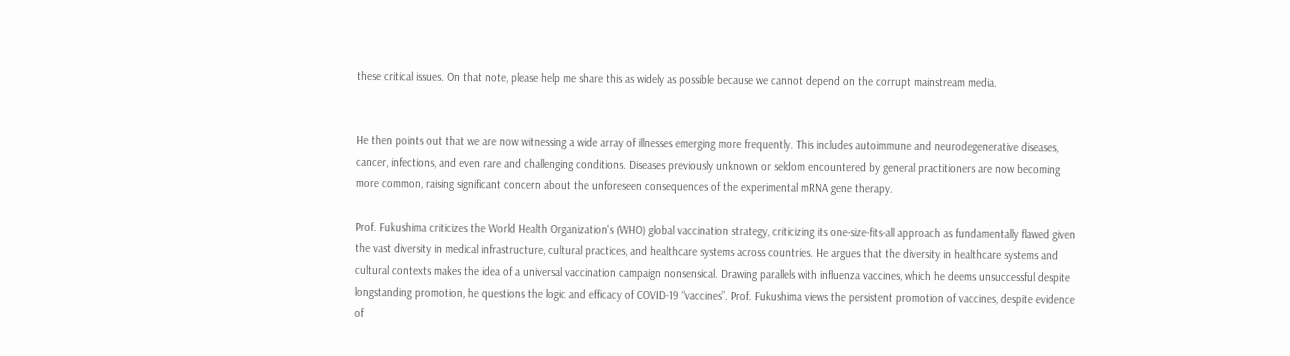these critical issues. On that note, please help me share this as widely as possible because we cannot depend on the corrupt mainstream media.


He then points out that we are now witnessing a wide array of illnesses emerging more frequently. This includes autoimmune and neurodegenerative diseases, cancer, infections, and even rare and challenging conditions. Diseases previously unknown or seldom encountered by general practitioners are now becoming more common, raising significant concern about the unforeseen consequences of the experimental mRNA gene therapy.

Prof. Fukushima criticizes the World Health Organization's (WHO) global vaccination strategy, criticizing its one-size-fits-all approach as fundamentally flawed given the vast diversity in medical infrastructure, cultural practices, and healthcare systems across countries. He argues that the diversity in healthcare systems and cultural contexts makes the idea of a universal vaccination campaign nonsensical. Drawing parallels with influenza vaccines, which he deems unsuccessful despite longstanding promotion, he questions the logic and efficacy of COVID-19 “vaccines”. Prof. Fukushima views the persistent promotion of vaccines, despite evidence of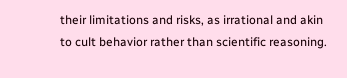their limitations and risks, as irrational and akin to cult behavior rather than scientific reasoning.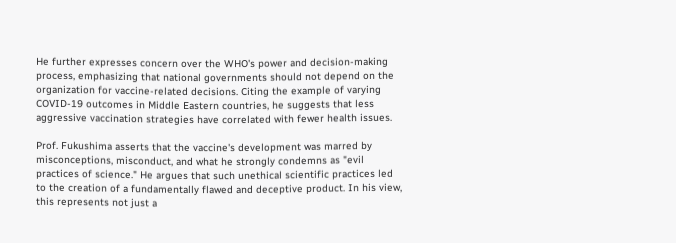He further expresses concern over the WHO's power and decision-making process, emphasizing that national governments should not depend on the organization for vaccine-related decisions. Citing the example of varying COVID-19 outcomes in Middle Eastern countries, he suggests that less aggressive vaccination strategies have correlated with fewer health issues.

Prof. Fukushima asserts that the vaccine's development was marred by misconceptions, misconduct, and what he strongly condemns as "evil practices of science." He argues that such unethical scientific practices led to the creation of a fundamentally flawed and deceptive product. In his view, this represents not just a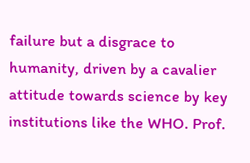failure but a disgrace to humanity, driven by a cavalier attitude towards science by key institutions like the WHO. Prof.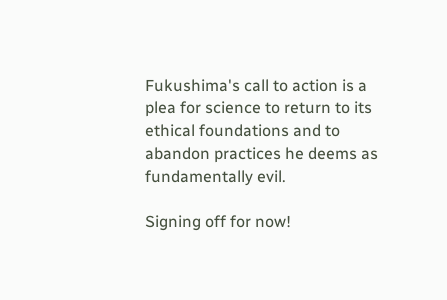Fukushima's call to action is a plea for science to return to its ethical foundations and to abandon practices he deems as fundamentally evil.

Signing off for now!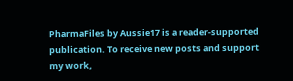PharmaFiles by Aussie17 is a reader-supported publication. To receive new posts and support my work,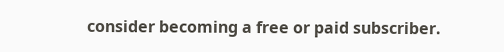consider becoming a free or paid subscriber.